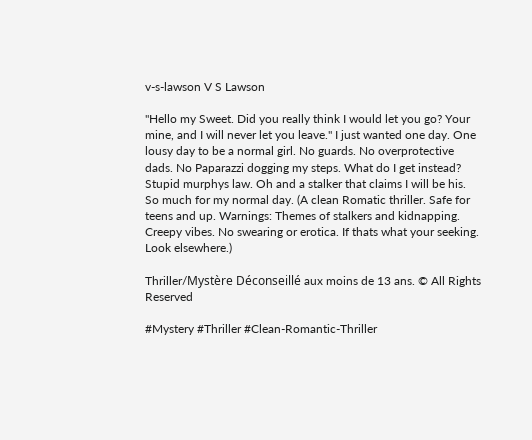v-s-lawson V S Lawson

"Hello my Sweet. Did you really think I would let you go? Your mine, and I will never let you leave." I just wanted one day. One lousy day to be a normal girl. No guards. No overprotective dads. No Paparazzi dogging my steps. What do I get instead? Stupid murphys law. Oh and a stalker that claims I will be his. So much for my normal day. (A clean Romatic thriller. Safe for teens and up. Warnings: Themes of stalkers and kidnapping. Creepy vibes. No swearing or erotica. If thats what your seeking. Look elsewhere.)

Thriller/Mystère Déconseillé aux moins de 13 ans. © All Rights Reserved

#Mystery #Thriller #Clean-Romantic-Thriller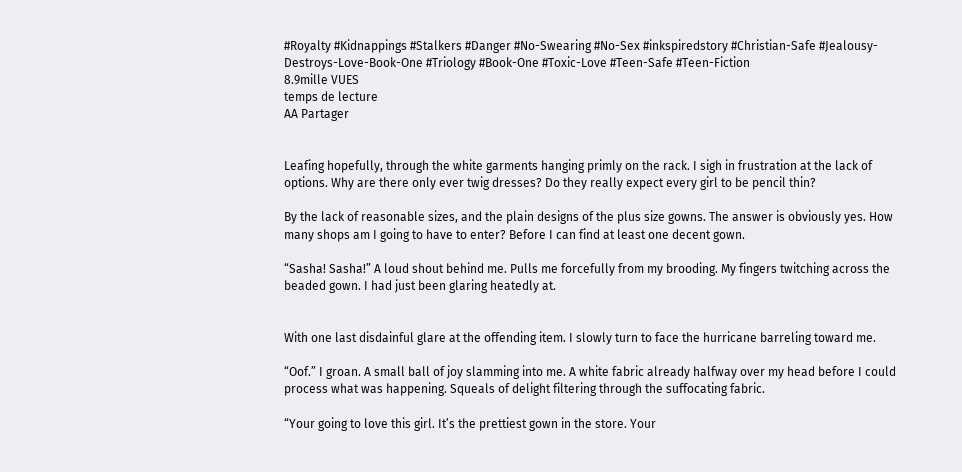#Royalty #Kidnappings #Stalkers #Danger #No-Swearing #No-Sex #inkspiredstory #Christian-Safe #Jealousy-Destroys-Love-Book-One #Triology #Book-One #Toxic-Love #Teen-Safe #Teen-Fiction
8.9mille VUES
temps de lecture
AA Partager


Leafing hopefully, through the white garments hanging primly on the rack. I sigh in frustration at the lack of options. Why are there only ever twig dresses? Do they really expect every girl to be pencil thin?

By the lack of reasonable sizes, and the plain designs of the plus size gowns. The answer is obviously yes. How many shops am I going to have to enter? Before I can find at least one decent gown.

“Sasha! Sasha!” A loud shout behind me. Pulls me forcefully from my brooding. My fingers twitching across the beaded gown. I had just been glaring heatedly at.


With one last disdainful glare at the offending item. I slowly turn to face the hurricane barreling toward me.

“Oof.” I groan. A small ball of joy slamming into me. A white fabric already halfway over my head before I could process what was happening. Squeals of delight filtering through the suffocating fabric.

“Your going to love this girl. It’s the prettiest gown in the store. Your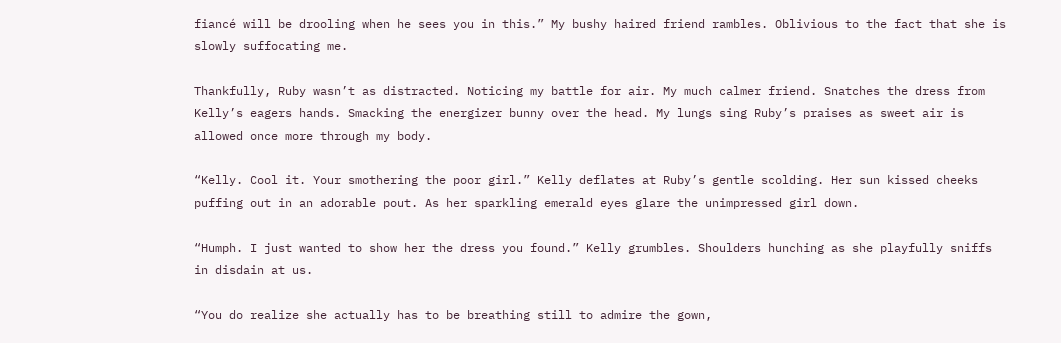fiancé will be drooling when he sees you in this.” My bushy haired friend rambles. Oblivious to the fact that she is slowly suffocating me.

Thankfully, Ruby wasn’t as distracted. Noticing my battle for air. My much calmer friend. Snatches the dress from Kelly’s eagers hands. Smacking the energizer bunny over the head. My lungs sing Ruby’s praises as sweet air is allowed once more through my body.

“Kelly. Cool it. Your smothering the poor girl.” Kelly deflates at Ruby’s gentle scolding. Her sun kissed cheeks puffing out in an adorable pout. As her sparkling emerald eyes glare the unimpressed girl down.

“Humph. I just wanted to show her the dress you found.” Kelly grumbles. Shoulders hunching as she playfully sniffs in disdain at us.

“You do realize she actually has to be breathing still to admire the gown,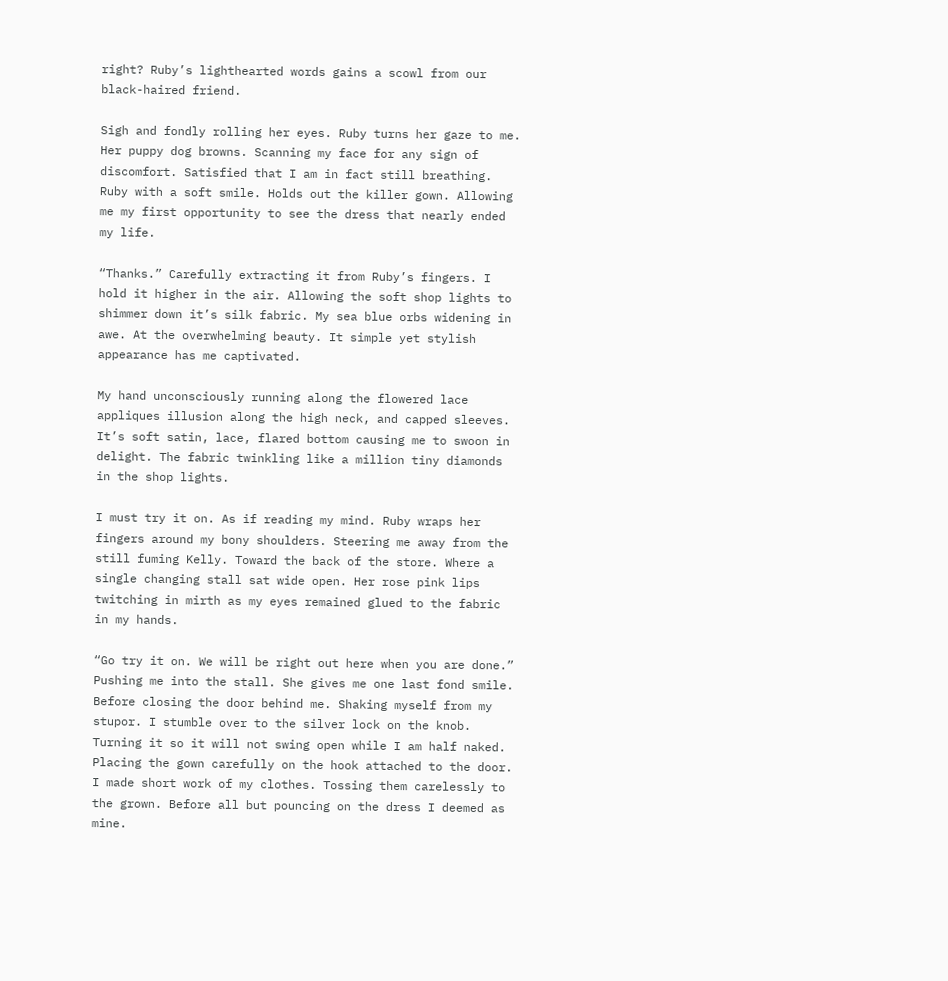right? Ruby’s lighthearted words gains a scowl from our black-haired friend.

Sigh and fondly rolling her eyes. Ruby turns her gaze to me. Her puppy dog browns. Scanning my face for any sign of discomfort. Satisfied that I am in fact still breathing. Ruby with a soft smile. Holds out the killer gown. Allowing me my first opportunity to see the dress that nearly ended my life.

“Thanks.” Carefully extracting it from Ruby’s fingers. I hold it higher in the air. Allowing the soft shop lights to shimmer down it’s silk fabric. My sea blue orbs widening in awe. At the overwhelming beauty. It simple yet stylish appearance has me captivated.

My hand unconsciously running along the flowered lace appliques illusion along the high neck, and capped sleeves. It’s soft satin, lace, flared bottom causing me to swoon in delight. The fabric twinkling like a million tiny diamonds in the shop lights.

I must try it on. As if reading my mind. Ruby wraps her fingers around my bony shoulders. Steering me away from the still fuming Kelly. Toward the back of the store. Where a single changing stall sat wide open. Her rose pink lips twitching in mirth as my eyes remained glued to the fabric in my hands.

“Go try it on. We will be right out here when you are done.” Pushing me into the stall. She gives me one last fond smile. Before closing the door behind me. Shaking myself from my stupor. I stumble over to the silver lock on the knob. Turning it so it will not swing open while I am half naked. Placing the gown carefully on the hook attached to the door. I made short work of my clothes. Tossing them carelessly to the grown. Before all but pouncing on the dress I deemed as mine.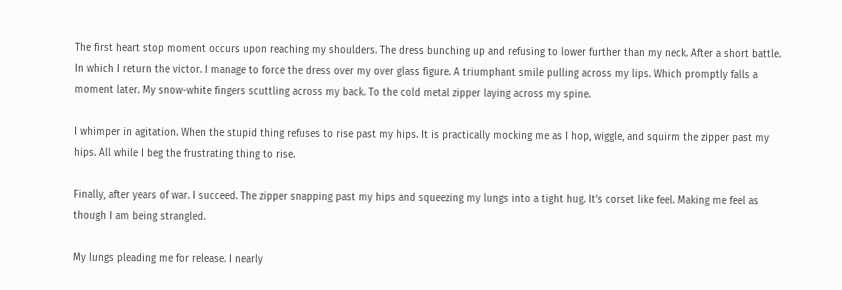The first heart stop moment occurs upon reaching my shoulders. The dress bunching up and refusing to lower further than my neck. After a short battle. In which I return the victor. I manage to force the dress over my over glass figure. A triumphant smile pulling across my lips. Which promptly falls a moment later. My snow-white fingers scuttling across my back. To the cold metal zipper laying across my spine.

I whimper in agitation. When the stupid thing refuses to rise past my hips. It is practically mocking me as I hop, wiggle, and squirm the zipper past my hips. All while I beg the frustrating thing to rise.

Finally, after years of war. I succeed. The zipper snapping past my hips and squeezing my lungs into a tight hug. It’s corset like feel. Making me feel as though I am being strangled.

My lungs pleading me for release. I nearly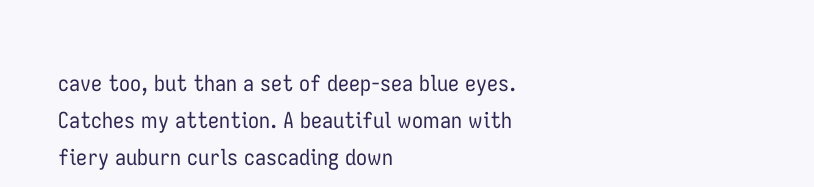cave too, but than a set of deep-sea blue eyes. Catches my attention. A beautiful woman with fiery auburn curls cascading down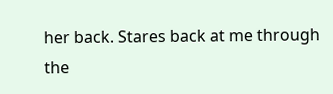her back. Stares back at me through the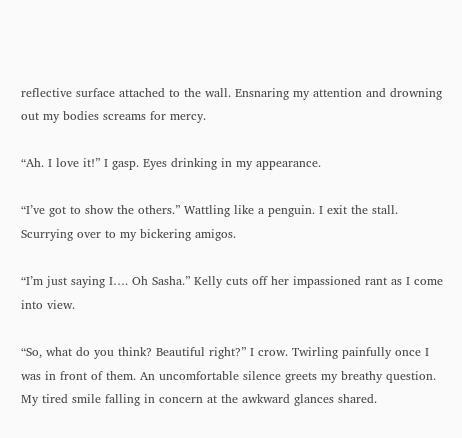reflective surface attached to the wall. Ensnaring my attention and drowning out my bodies screams for mercy.

“Ah. I love it!” I gasp. Eyes drinking in my appearance.

“I’ve got to show the others.” Wattling like a penguin. I exit the stall. Scurrying over to my bickering amigos.

“I’m just saying I…. Oh Sasha.” Kelly cuts off her impassioned rant as I come into view.

“So, what do you think? Beautiful right?” I crow. Twirling painfully once I was in front of them. An uncomfortable silence greets my breathy question. My tired smile falling in concern at the awkward glances shared.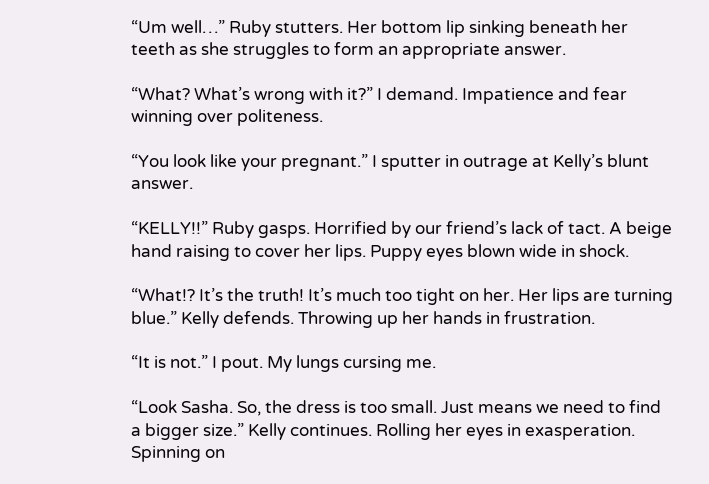“Um well…” Ruby stutters. Her bottom lip sinking beneath her teeth as she struggles to form an appropriate answer.

“What? What’s wrong with it?” I demand. Impatience and fear winning over politeness.

“You look like your pregnant.” I sputter in outrage at Kelly’s blunt answer.

“KELLY!!” Ruby gasps. Horrified by our friend’s lack of tact. A beige hand raising to cover her lips. Puppy eyes blown wide in shock.

“What!? It’s the truth! It’s much too tight on her. Her lips are turning blue.” Kelly defends. Throwing up her hands in frustration.

“It is not.” I pout. My lungs cursing me.

“Look Sasha. So, the dress is too small. Just means we need to find a bigger size.” Kelly continues. Rolling her eyes in exasperation. Spinning on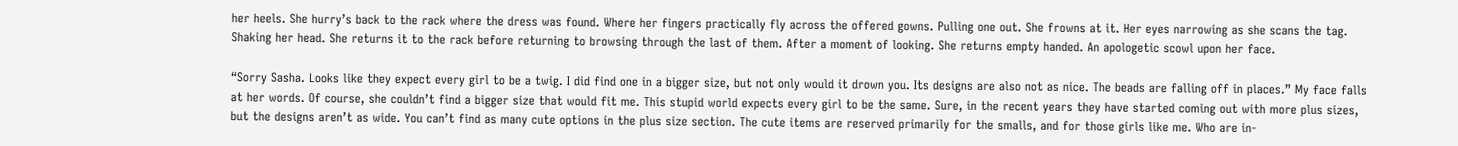her heels. She hurry’s back to the rack where the dress was found. Where her fingers practically fly across the offered gowns. Pulling one out. She frowns at it. Her eyes narrowing as she scans the tag. Shaking her head. She returns it to the rack before returning to browsing through the last of them. After a moment of looking. She returns empty handed. An apologetic scowl upon her face.

“Sorry Sasha. Looks like they expect every girl to be a twig. I did find one in a bigger size, but not only would it drown you. Its designs are also not as nice. The beads are falling off in places.” My face falls at her words. Of course, she couldn’t find a bigger size that would fit me. This stupid world expects every girl to be the same. Sure, in the recent years they have started coming out with more plus sizes, but the designs aren’t as wide. You can’t find as many cute options in the plus size section. The cute items are reserved primarily for the smalls, and for those girls like me. Who are in-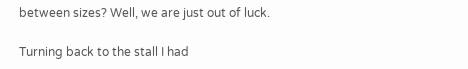between sizes? Well, we are just out of luck.

Turning back to the stall I had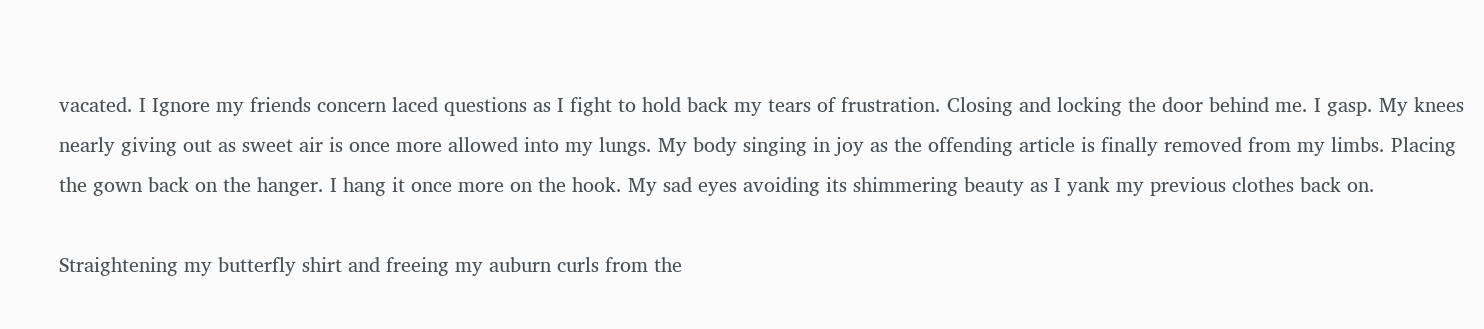vacated. I Ignore my friends concern laced questions as I fight to hold back my tears of frustration. Closing and locking the door behind me. I gasp. My knees nearly giving out as sweet air is once more allowed into my lungs. My body singing in joy as the offending article is finally removed from my limbs. Placing the gown back on the hanger. I hang it once more on the hook. My sad eyes avoiding its shimmering beauty as I yank my previous clothes back on.

Straightening my butterfly shirt and freeing my auburn curls from the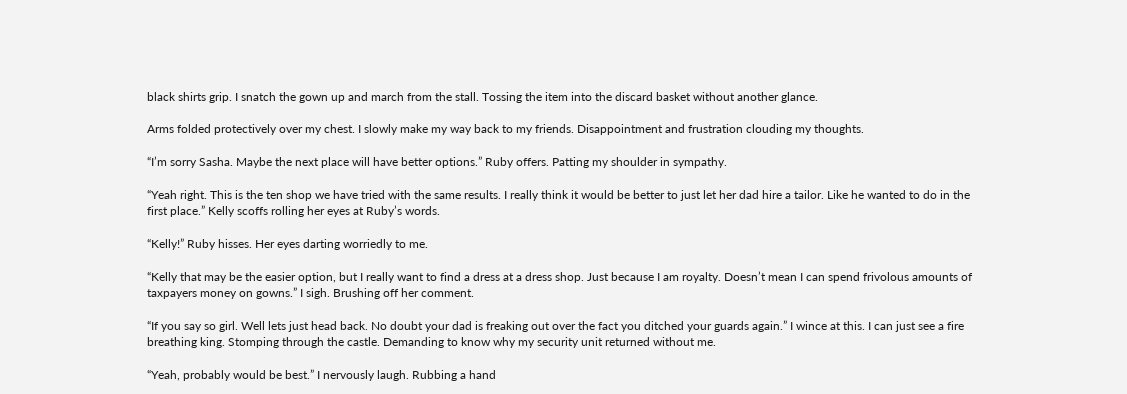black shirts grip. I snatch the gown up and march from the stall. Tossing the item into the discard basket without another glance.

Arms folded protectively over my chest. I slowly make my way back to my friends. Disappointment and frustration clouding my thoughts.

“I’m sorry Sasha. Maybe the next place will have better options.” Ruby offers. Patting my shoulder in sympathy.

“Yeah right. This is the ten shop we have tried with the same results. I really think it would be better to just let her dad hire a tailor. Like he wanted to do in the first place.” Kelly scoffs rolling her eyes at Ruby’s words.

“Kelly!” Ruby hisses. Her eyes darting worriedly to me.

“Kelly that may be the easier option, but I really want to find a dress at a dress shop. Just because I am royalty. Doesn’t mean I can spend frivolous amounts of taxpayers money on gowns.” I sigh. Brushing off her comment.

“If you say so girl. Well lets just head back. No doubt your dad is freaking out over the fact you ditched your guards again.” I wince at this. I can just see a fire breathing king. Stomping through the castle. Demanding to know why my security unit returned without me.

“Yeah, probably would be best.” I nervously laugh. Rubbing a hand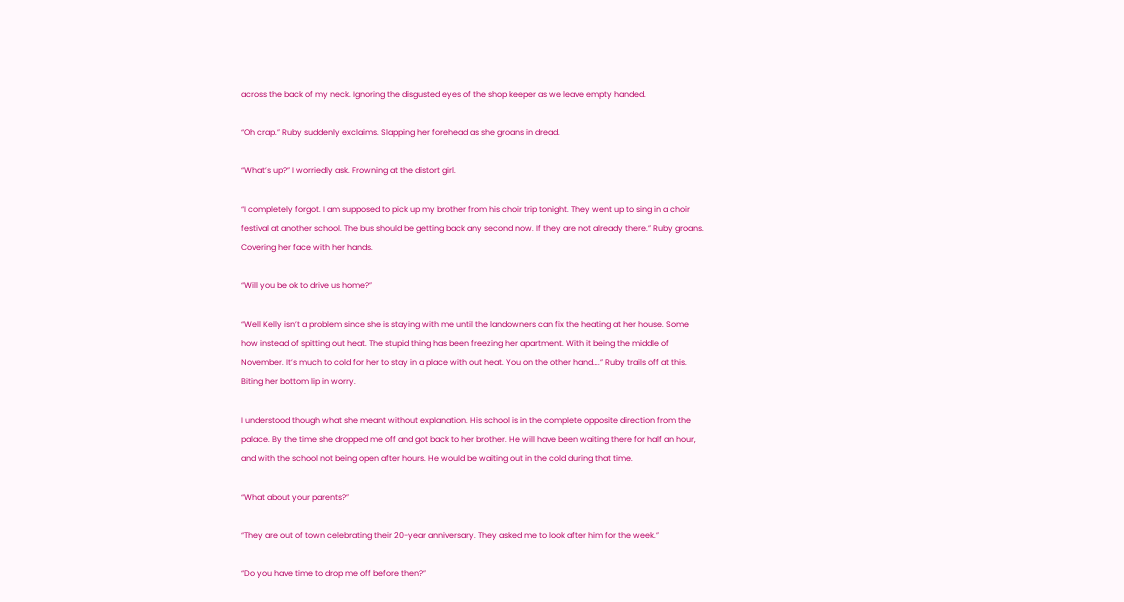across the back of my neck. Ignoring the disgusted eyes of the shop keeper as we leave empty handed.

“Oh crap.” Ruby suddenly exclaims. Slapping her forehead as she groans in dread.

“What’s up?” I worriedly ask. Frowning at the distort girl.

“I completely forgot. I am supposed to pick up my brother from his choir trip tonight. They went up to sing in a choir festival at another school. The bus should be getting back any second now. If they are not already there.” Ruby groans. Covering her face with her hands.

“Will you be ok to drive us home?”

“Well Kelly isn’t a problem since she is staying with me until the landowners can fix the heating at her house. Some how instead of spitting out heat. The stupid thing has been freezing her apartment. With it being the middle of November. It’s much to cold for her to stay in a place with out heat. You on the other hand….” Ruby trails off at this. Biting her bottom lip in worry.

I understood though what she meant without explanation. His school is in the complete opposite direction from the palace. By the time she dropped me off and got back to her brother. He will have been waiting there for half an hour, and with the school not being open after hours. He would be waiting out in the cold during that time.

“What about your parents?”

“They are out of town celebrating their 20-year anniversary. They asked me to look after him for the week.”

“Do you have time to drop me off before then?”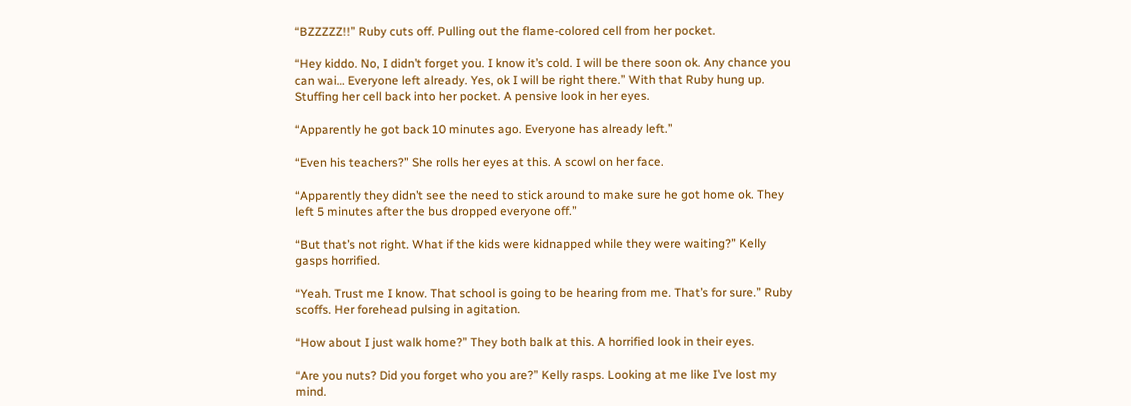“BZZZZZ!!” Ruby cuts off. Pulling out the flame-colored cell from her pocket.

“Hey kiddo. No, I didn’t forget you. I know it’s cold. I will be there soon ok. Any chance you can wai… Everyone left already. Yes, ok I will be right there.” With that Ruby hung up. Stuffing her cell back into her pocket. A pensive look in her eyes.

“Apparently he got back 10 minutes ago. Everyone has already left.”

“Even his teachers?” She rolls her eyes at this. A scowl on her face.

“Apparently they didn’t see the need to stick around to make sure he got home ok. They left 5 minutes after the bus dropped everyone off.”

“But that’s not right. What if the kids were kidnapped while they were waiting?” Kelly gasps horrified.

“Yeah. Trust me I know. That school is going to be hearing from me. That’s for sure.” Ruby scoffs. Her forehead pulsing in agitation.

“How about I just walk home?” They both balk at this. A horrified look in their eyes.

“Are you nuts? Did you forget who you are?” Kelly rasps. Looking at me like I’ve lost my mind.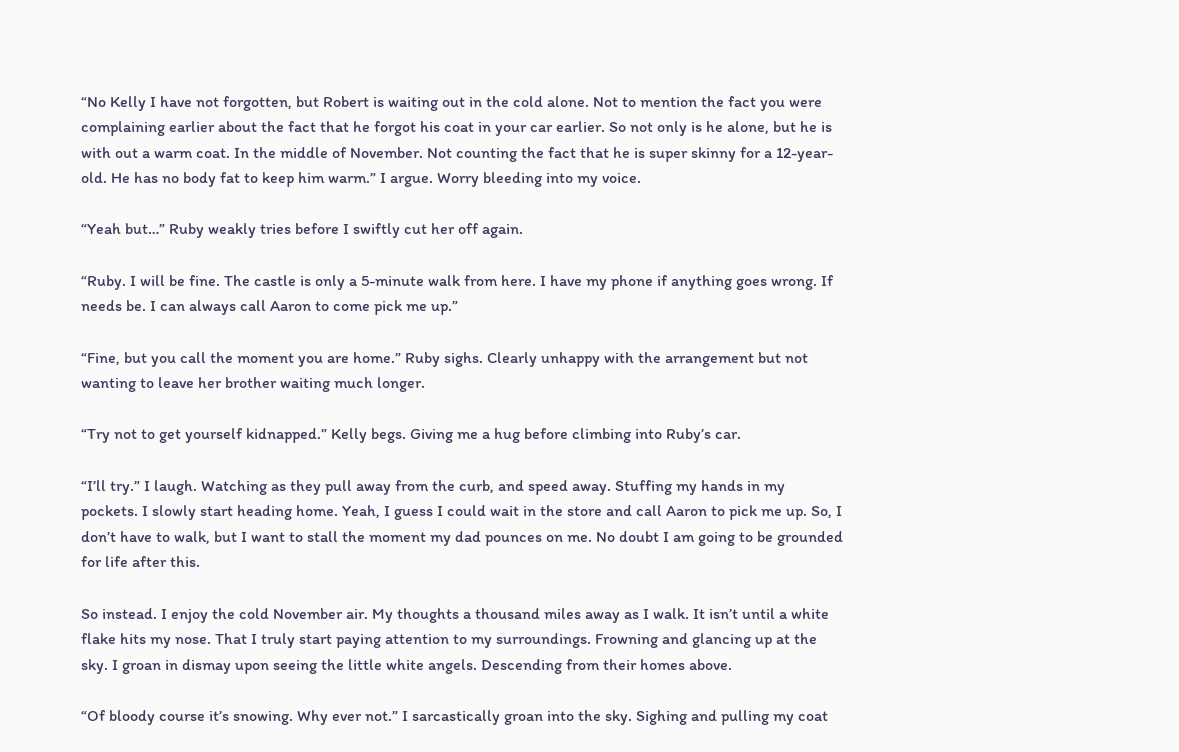“No Kelly I have not forgotten, but Robert is waiting out in the cold alone. Not to mention the fact you were complaining earlier about the fact that he forgot his coat in your car earlier. So not only is he alone, but he is with out a warm coat. In the middle of November. Not counting the fact that he is super skinny for a 12-year-old. He has no body fat to keep him warm.” I argue. Worry bleeding into my voice.

“Yeah but…” Ruby weakly tries before I swiftly cut her off again.

“Ruby. I will be fine. The castle is only a 5-minute walk from here. I have my phone if anything goes wrong. If needs be. I can always call Aaron to come pick me up.”

“Fine, but you call the moment you are home.” Ruby sighs. Clearly unhappy with the arrangement but not wanting to leave her brother waiting much longer.

“Try not to get yourself kidnapped.” Kelly begs. Giving me a hug before climbing into Ruby’s car.

“I’ll try.” I laugh. Watching as they pull away from the curb, and speed away. Stuffing my hands in my pockets. I slowly start heading home. Yeah, I guess I could wait in the store and call Aaron to pick me up. So, I don’t have to walk, but I want to stall the moment my dad pounces on me. No doubt I am going to be grounded for life after this.

So instead. I enjoy the cold November air. My thoughts a thousand miles away as I walk. It isn’t until a white flake hits my nose. That I truly start paying attention to my surroundings. Frowning and glancing up at the sky. I groan in dismay upon seeing the little white angels. Descending from their homes above.

“Of bloody course it’s snowing. Why ever not.” I sarcastically groan into the sky. Sighing and pulling my coat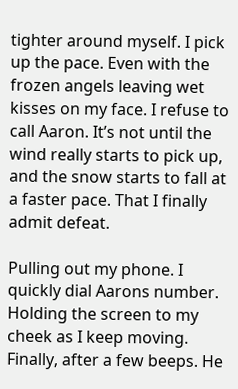tighter around myself. I pick up the pace. Even with the frozen angels leaving wet kisses on my face. I refuse to call Aaron. It’s not until the wind really starts to pick up, and the snow starts to fall at a faster pace. That I finally admit defeat.

Pulling out my phone. I quickly dial Aarons number. Holding the screen to my cheek as I keep moving. Finally, after a few beeps. He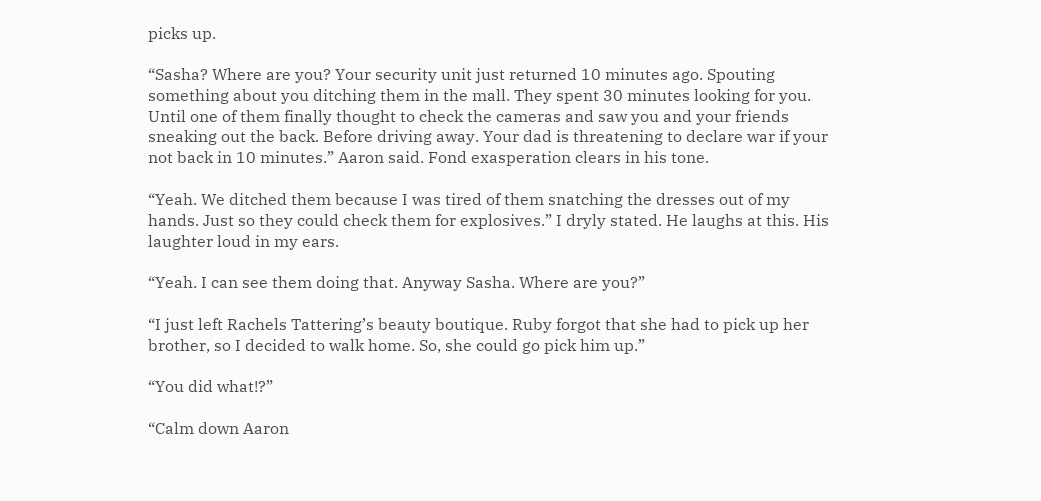picks up.

“Sasha? Where are you? Your security unit just returned 10 minutes ago. Spouting something about you ditching them in the mall. They spent 30 minutes looking for you. Until one of them finally thought to check the cameras and saw you and your friends sneaking out the back. Before driving away. Your dad is threatening to declare war if your not back in 10 minutes.” Aaron said. Fond exasperation clears in his tone.

“Yeah. We ditched them because I was tired of them snatching the dresses out of my hands. Just so they could check them for explosives.” I dryly stated. He laughs at this. His laughter loud in my ears.

“Yeah. I can see them doing that. Anyway Sasha. Where are you?”

“I just left Rachels Tattering’s beauty boutique. Ruby forgot that she had to pick up her brother, so I decided to walk home. So, she could go pick him up.”

“You did what!?”

“Calm down Aaron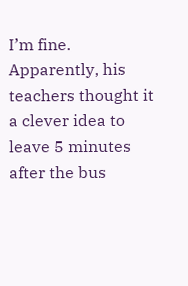I’m fine. Apparently, his teachers thought it a clever idea to leave 5 minutes after the bus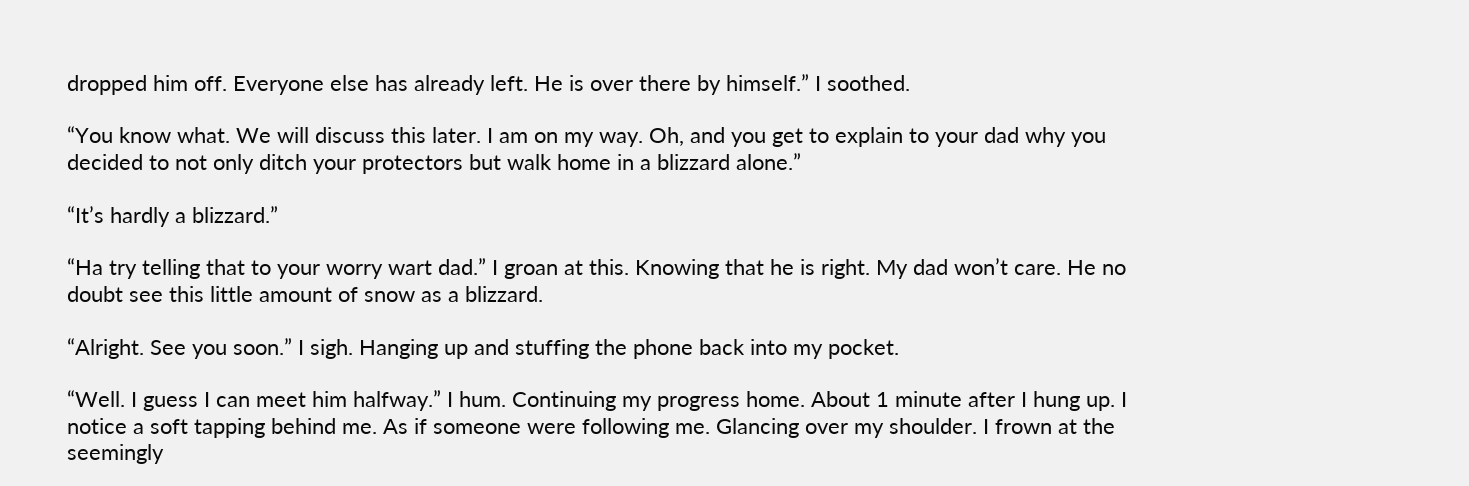dropped him off. Everyone else has already left. He is over there by himself.” I soothed.

“You know what. We will discuss this later. I am on my way. Oh, and you get to explain to your dad why you decided to not only ditch your protectors but walk home in a blizzard alone.”

“It’s hardly a blizzard.”

“Ha try telling that to your worry wart dad.” I groan at this. Knowing that he is right. My dad won’t care. He no doubt see this little amount of snow as a blizzard.

“Alright. See you soon.” I sigh. Hanging up and stuffing the phone back into my pocket.

“Well. I guess I can meet him halfway.” I hum. Continuing my progress home. About 1 minute after I hung up. I notice a soft tapping behind me. As if someone were following me. Glancing over my shoulder. I frown at the seemingly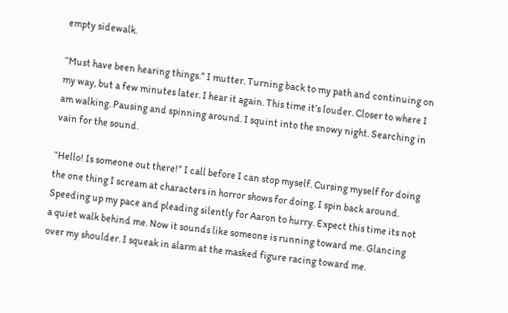empty sidewalk.

“Must have been hearing things.” I mutter. Turning back to my path and continuing on my way, but a few minutes later. I hear it again. This time it’s louder. Closer to where I am walking. Pausing and spinning around. I squint into the snowy night. Searching in vain for the sound.

“Hello! Is someone out there!” I call before I can stop myself. Cursing myself for doing the one thing I scream at characters in horror shows for doing. I spin back around. Speeding up my pace and pleading silently for Aaron to hurry. Expect this time its not a quiet walk behind me. Now it sounds like someone is running toward me. Glancing over my shoulder. I squeak in alarm at the masked figure racing toward me.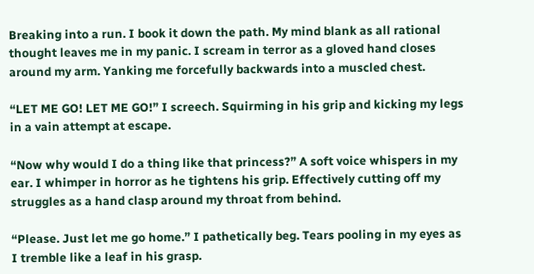Breaking into a run. I book it down the path. My mind blank as all rational thought leaves me in my panic. I scream in terror as a gloved hand closes around my arm. Yanking me forcefully backwards into a muscled chest.

“LET ME GO! LET ME GO!” I screech. Squirming in his grip and kicking my legs in a vain attempt at escape.

“Now why would I do a thing like that princess?” A soft voice whispers in my ear. I whimper in horror as he tightens his grip. Effectively cutting off my struggles as a hand clasp around my throat from behind.

“Please. Just let me go home.” I pathetically beg. Tears pooling in my eyes as I tremble like a leaf in his grasp.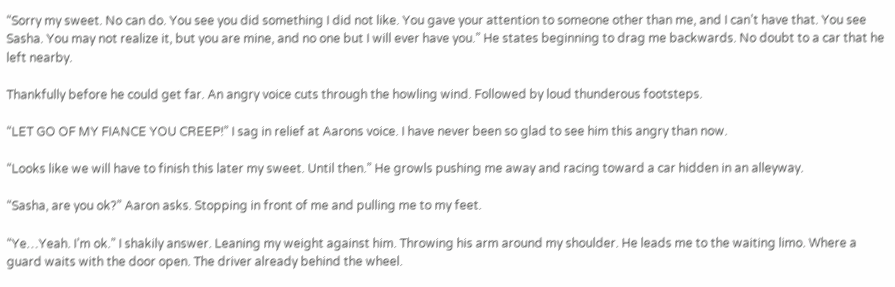“Sorry my sweet. No can do. You see you did something I did not like. You gave your attention to someone other than me, and I can’t have that. You see Sasha. You may not realize it, but you are mine, and no one but I will ever have you.” He states beginning to drag me backwards. No doubt to a car that he left nearby.

Thankfully before he could get far. An angry voice cuts through the howling wind. Followed by loud thunderous footsteps.

“LET GO OF MY FIANCE YOU CREEP!” I sag in relief at Aarons voice. I have never been so glad to see him this angry than now.

“Looks like we will have to finish this later my sweet. Until then.” He growls pushing me away and racing toward a car hidden in an alleyway.

“Sasha, are you ok?” Aaron asks. Stopping in front of me and pulling me to my feet.

“Ye…Yeah. I’m ok.” I shakily answer. Leaning my weight against him. Throwing his arm around my shoulder. He leads me to the waiting limo. Where a guard waits with the door open. The driver already behind the wheel.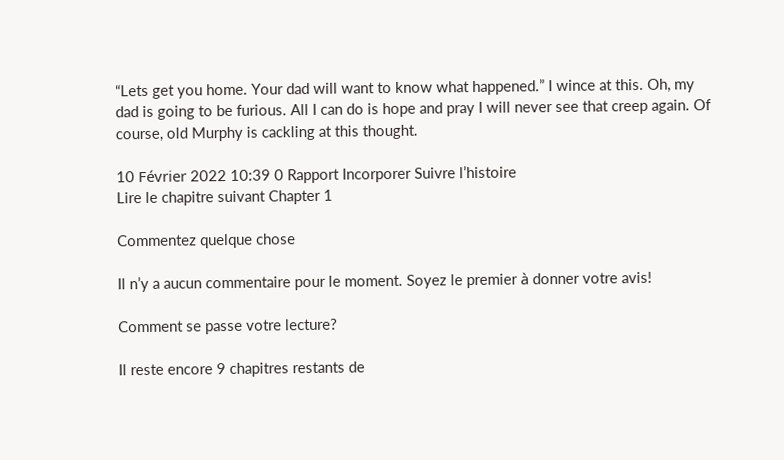“Lets get you home. Your dad will want to know what happened.” I wince at this. Oh, my dad is going to be furious. All I can do is hope and pray I will never see that creep again. Of course, old Murphy is cackling at this thought.

10 Février 2022 10:39 0 Rapport Incorporer Suivre l’histoire
Lire le chapitre suivant Chapter 1

Commentez quelque chose

Il n’y a aucun commentaire pour le moment. Soyez le premier à donner votre avis!

Comment se passe votre lecture?

Il reste encore 9 chapitres restants de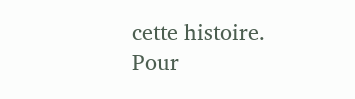cette histoire.
Pour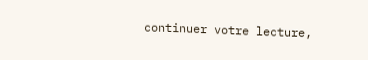continuer votre lecture,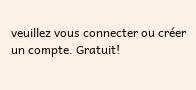veuillez vous connecter ou créer un compte. Gratuit!